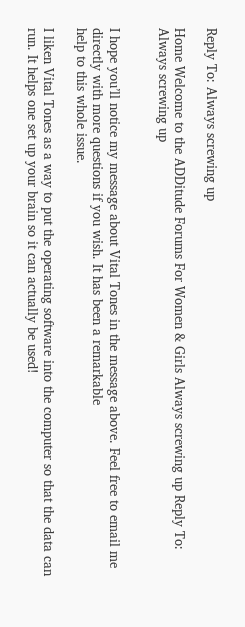Reply To: Always screwing up

Home Welcome to the ADDitude Forums For Women & Girls Always screwing up Reply To: Always screwing up


I hope you’ll notice my message about Vital Tones in the message above. Feel free to email me directly with more questions if you wish. It has been a remarkable
help to this whole issue.

I liken Vital Tones as a way to put the operating software into the computer so that the data can run. It helps one set up your brain so it can actually be used!